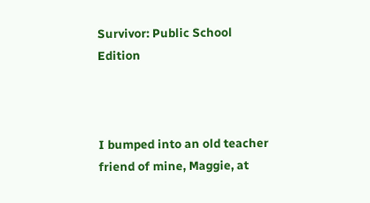Survivor: Public School Edition



I bumped into an old teacher friend of mine, Maggie, at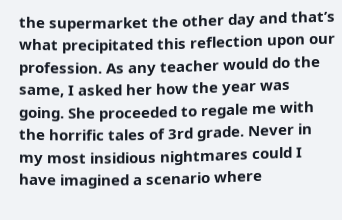the supermarket the other day and that’s what precipitated this reflection upon our profession. As any teacher would do the same, I asked her how the year was going. She proceeded to regale me with the horrific tales of 3rd grade. Never in my most insidious nightmares could I have imagined a scenario where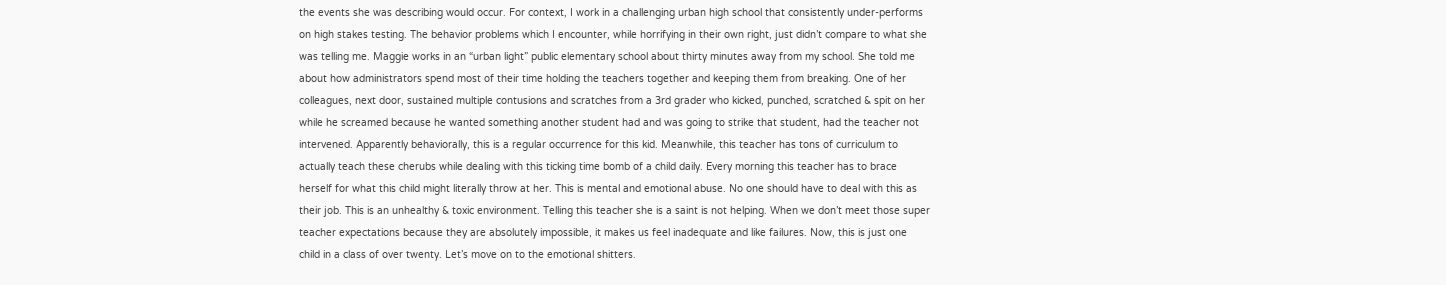the events she was describing would occur. For context, I work in a challenging urban high school that consistently under-performs on high stakes testing. The behavior problems which I encounter, while horrifying in their own right, just didn’t compare to what she was telling me. Maggie works in an “urban light” public elementary school about thirty minutes away from my school. She told me about how administrators spend most of their time holding the teachers together and keeping them from breaking. One of her colleagues, next door, sustained multiple contusions and scratches from a 3rd grader who kicked, punched, scratched & spit on her while he screamed because he wanted something another student had and was going to strike that student, had the teacher not intervened. Apparently behaviorally, this is a regular occurrence for this kid. Meanwhile, this teacher has tons of curriculum to actually teach these cherubs while dealing with this ticking time bomb of a child daily. Every morning this teacher has to brace herself for what this child might literally throw at her. This is mental and emotional abuse. No one should have to deal with this as their job. This is an unhealthy & toxic environment. Telling this teacher she is a saint is not helping. When we don’t meet those super teacher expectations because they are absolutely impossible, it makes us feel inadequate and like failures. Now, this is just one child in a class of over twenty. Let’s move on to the emotional shitters.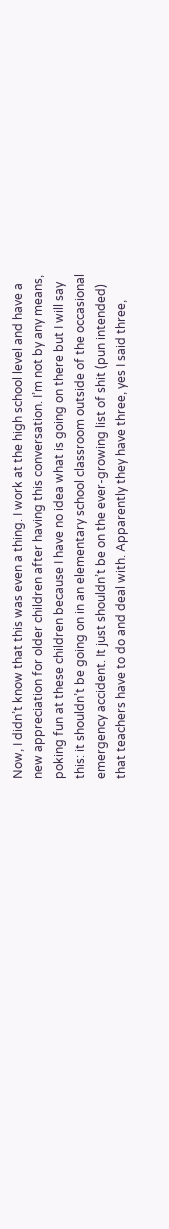Now, I didn’t know that this was even a thing. I work at the high school level and have a new appreciation for older children after having this conversation. I’m not by any means, poking fun at these children because I have no idea what is going on there but I will say this: it shouldn’t be going on in an elementary school classroom outside of the occasional emergency accident. It just shouldn’t be on the ever-growing list of shit (pun intended) that teachers have to do and deal with. Apparently they have three, yes I said three,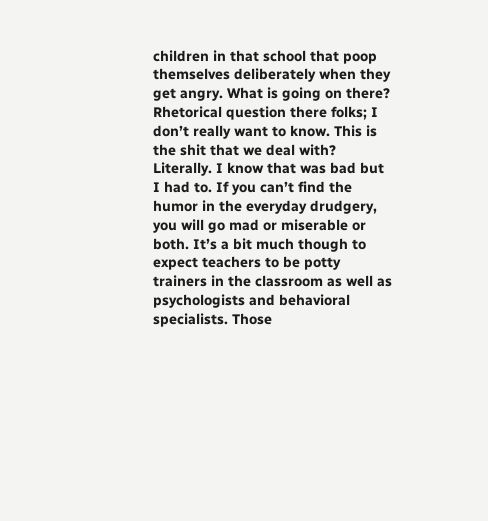children in that school that poop themselves deliberately when they get angry. What is going on there? Rhetorical question there folks; I don’t really want to know. This is the shit that we deal with? Literally. I know that was bad but I had to. If you can’t find the humor in the everyday drudgery, you will go mad or miserable or both. It’s a bit much though to expect teachers to be potty trainers in the classroom as well as psychologists and behavioral specialists. Those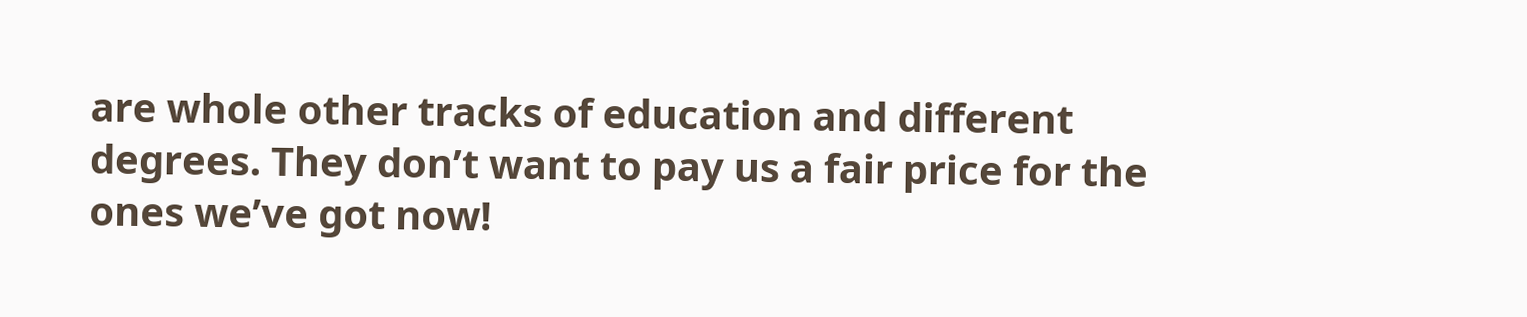are whole other tracks of education and different degrees. They don’t want to pay us a fair price for the ones we’ve got now!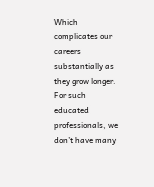Which complicates our careers substantially as they grow longer. For such educated professionals, we don’t have many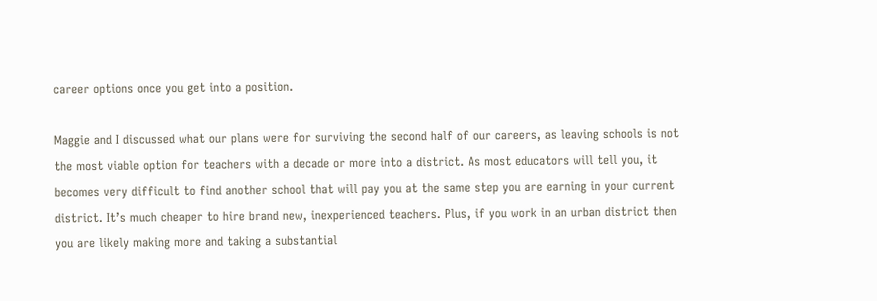career options once you get into a position.

Maggie and I discussed what our plans were for surviving the second half of our careers, as leaving schools is not the most viable option for teachers with a decade or more into a district. As most educators will tell you, it becomes very difficult to find another school that will pay you at the same step you are earning in your current district. It’s much cheaper to hire brand new, inexperienced teachers. Plus, if you work in an urban district then you are likely making more and taking a substantial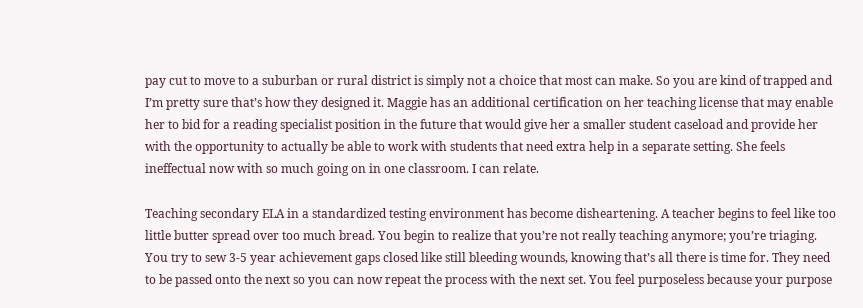pay cut to move to a suburban or rural district is simply not a choice that most can make. So you are kind of trapped and I’m pretty sure that’s how they designed it. Maggie has an additional certification on her teaching license that may enable her to bid for a reading specialist position in the future that would give her a smaller student caseload and provide her with the opportunity to actually be able to work with students that need extra help in a separate setting. She feels ineffectual now with so much going on in one classroom. I can relate.

Teaching secondary ELA in a standardized testing environment has become disheartening. A teacher begins to feel like too little butter spread over too much bread. You begin to realize that you’re not really teaching anymore; you’re triaging. You try to sew 3-5 year achievement gaps closed like still bleeding wounds, knowing that’s all there is time for. They need to be passed onto the next so you can now repeat the process with the next set. You feel purposeless because your purpose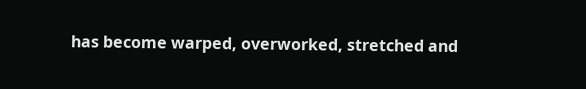has become warped, overworked, stretched and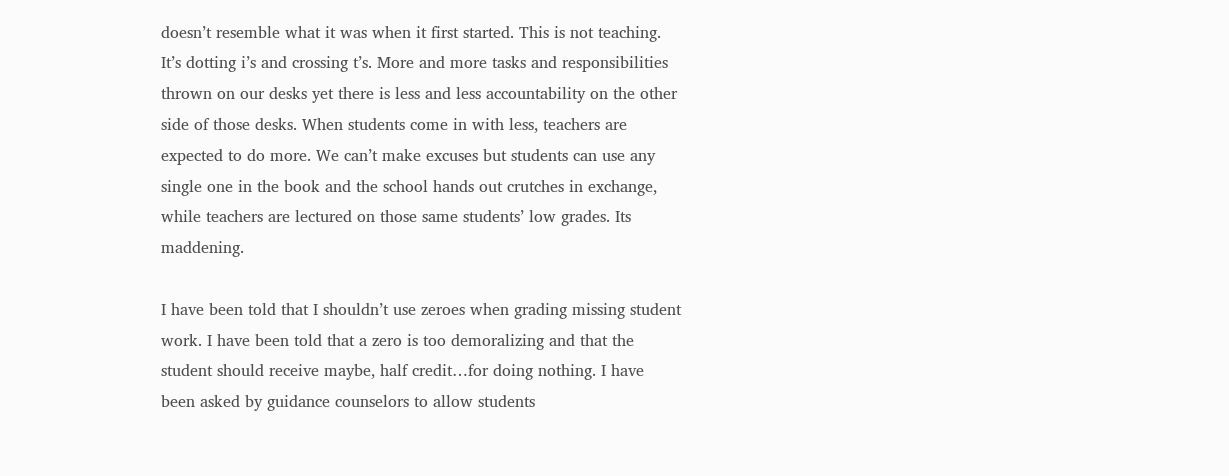doesn’t resemble what it was when it first started. This is not teaching. It’s dotting i’s and crossing t’s. More and more tasks and responsibilities thrown on our desks yet there is less and less accountability on the other side of those desks. When students come in with less, teachers are expected to do more. We can’t make excuses but students can use any single one in the book and the school hands out crutches in exchange, while teachers are lectured on those same students’ low grades. Its maddening.

I have been told that I shouldn’t use zeroes when grading missing student work. I have been told that a zero is too demoralizing and that the student should receive maybe, half credit…for doing nothing. I have been asked by guidance counselors to allow students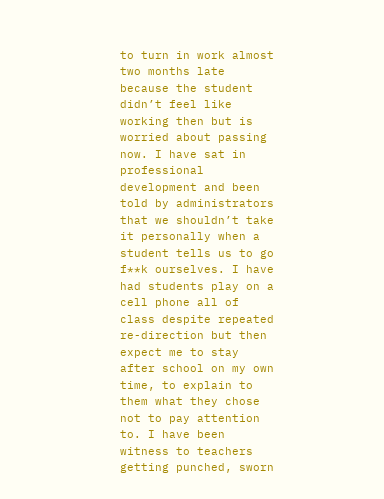to turn in work almost two months late because the student didn’t feel like working then but is worried about passing now. I have sat in professional development and been told by administrators that we shouldn’t take it personally when a student tells us to go f**k ourselves. I have had students play on a cell phone all of class despite repeated re-direction but then expect me to stay after school on my own time, to explain to them what they chose not to pay attention to. I have been witness to teachers getting punched, sworn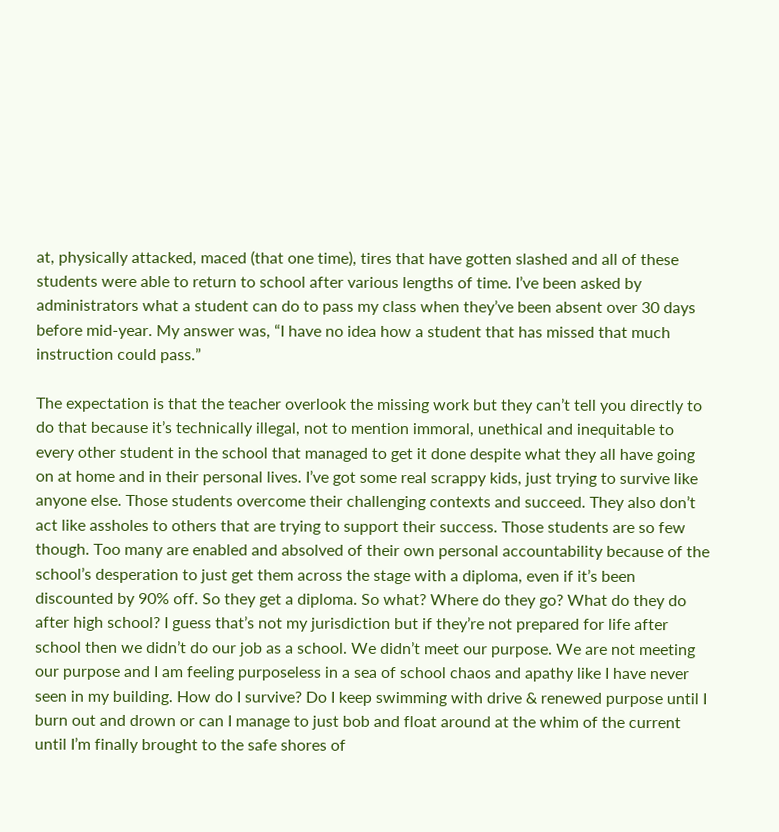at, physically attacked, maced (that one time), tires that have gotten slashed and all of these students were able to return to school after various lengths of time. I’ve been asked by administrators what a student can do to pass my class when they’ve been absent over 30 days before mid-year. My answer was, “I have no idea how a student that has missed that much instruction could pass.”

The expectation is that the teacher overlook the missing work but they can’t tell you directly to do that because it’s technically illegal, not to mention immoral, unethical and inequitable to every other student in the school that managed to get it done despite what they all have going on at home and in their personal lives. I’ve got some real scrappy kids, just trying to survive like anyone else. Those students overcome their challenging contexts and succeed. They also don’t act like assholes to others that are trying to support their success. Those students are so few though. Too many are enabled and absolved of their own personal accountability because of the school’s desperation to just get them across the stage with a diploma, even if it’s been discounted by 90% off. So they get a diploma. So what? Where do they go? What do they do after high school? I guess that’s not my jurisdiction but if they’re not prepared for life after school then we didn’t do our job as a school. We didn’t meet our purpose. We are not meeting our purpose and I am feeling purposeless in a sea of school chaos and apathy like I have never seen in my building. How do I survive? Do I keep swimming with drive & renewed purpose until I burn out and drown or can I manage to just bob and float around at the whim of the current until I’m finally brought to the safe shores of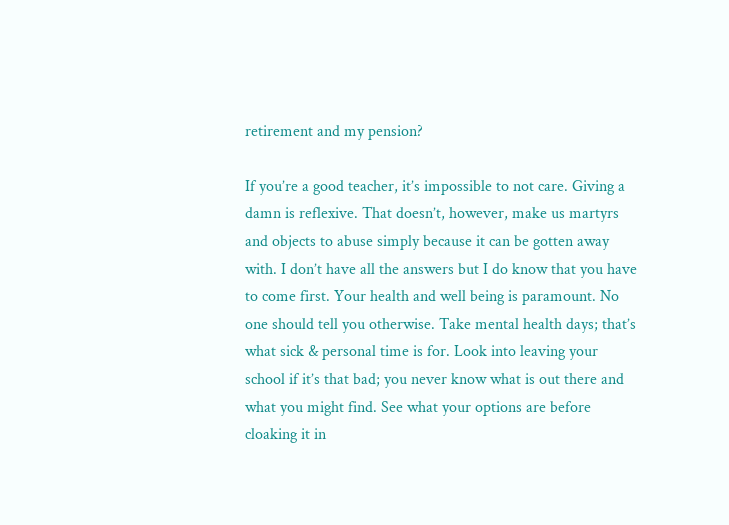retirement and my pension?

If you’re a good teacher, it’s impossible to not care. Giving a damn is reflexive. That doesn’t, however, make us martyrs and objects to abuse simply because it can be gotten away with. I don’t have all the answers but I do know that you have to come first. Your health and well being is paramount. No one should tell you otherwise. Take mental health days; that’s what sick & personal time is for. Look into leaving your school if it’s that bad; you never know what is out there and what you might find. See what your options are before cloaking it in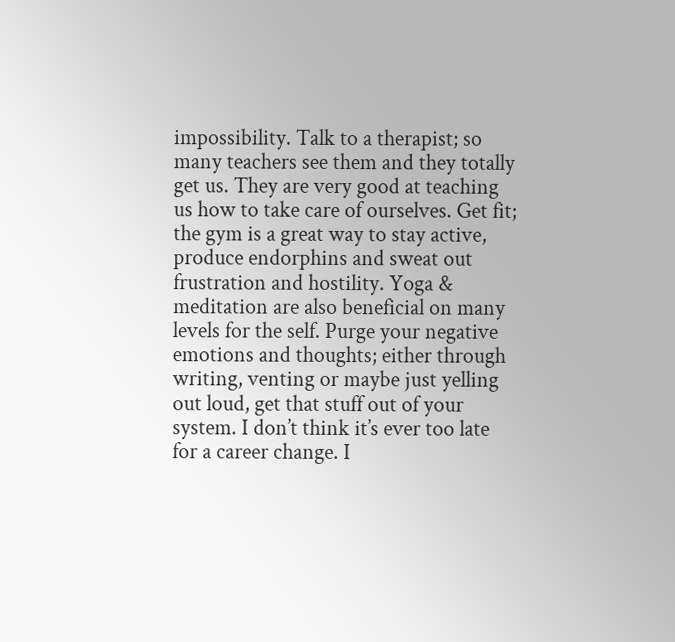impossibility. Talk to a therapist; so many teachers see them and they totally get us. They are very good at teaching us how to take care of ourselves. Get fit; the gym is a great way to stay active, produce endorphins and sweat out frustration and hostility. Yoga & meditation are also beneficial on many levels for the self. Purge your negative emotions and thoughts; either through writing, venting or maybe just yelling out loud, get that stuff out of your system. I don’t think it’s ever too late for a career change. I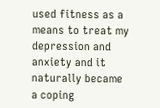used fitness as a means to treat my depression and anxiety and it naturally became a coping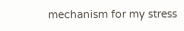mechanism for my stress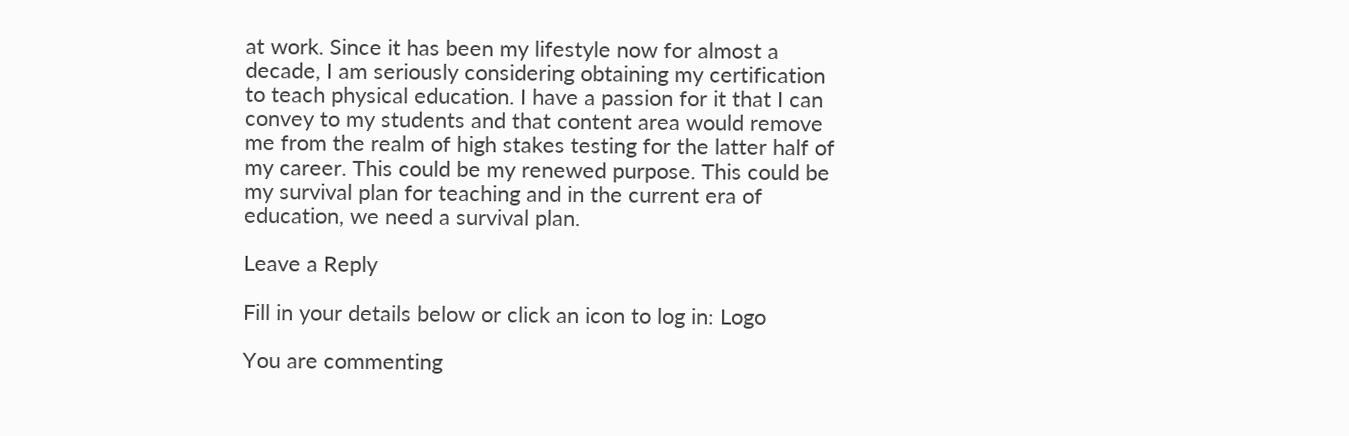at work. Since it has been my lifestyle now for almost a decade, I am seriously considering obtaining my certification to teach physical education. I have a passion for it that I can convey to my students and that content area would remove me from the realm of high stakes testing for the latter half of my career. This could be my renewed purpose. This could be my survival plan for teaching and in the current era of education, we need a survival plan.

Leave a Reply

Fill in your details below or click an icon to log in: Logo

You are commenting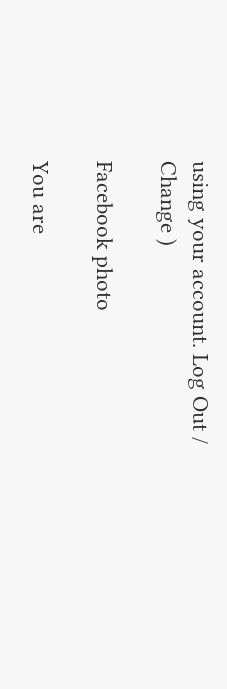using your account. Log Out /  Change )

Facebook photo

You are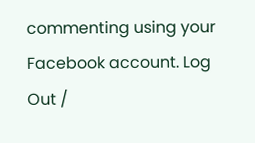commenting using your Facebook account. Log Out /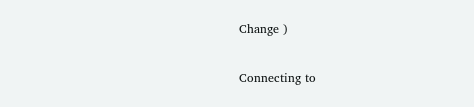Change )

Connecting to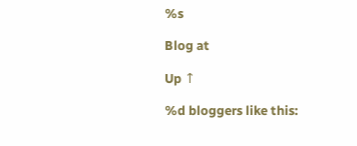%s

Blog at

Up ↑

%d bloggers like this: